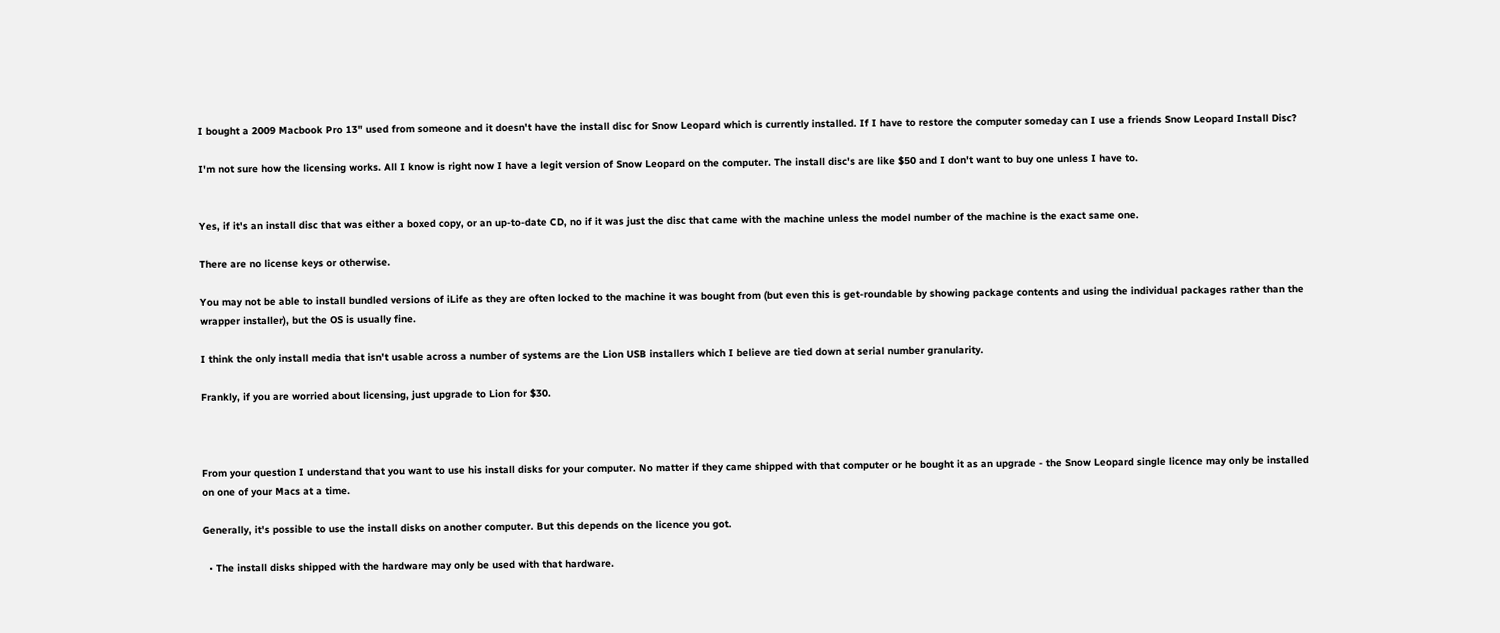I bought a 2009 Macbook Pro 13" used from someone and it doesn't have the install disc for Snow Leopard which is currently installed. If I have to restore the computer someday can I use a friends Snow Leopard Install Disc?

I'm not sure how the licensing works. All I know is right now I have a legit version of Snow Leopard on the computer. The install disc's are like $50 and I don't want to buy one unless I have to.


Yes, if it's an install disc that was either a boxed copy, or an up-to-date CD, no if it was just the disc that came with the machine unless the model number of the machine is the exact same one.

There are no license keys or otherwise.

You may not be able to install bundled versions of iLife as they are often locked to the machine it was bought from (but even this is get-roundable by showing package contents and using the individual packages rather than the wrapper installer), but the OS is usually fine.

I think the only install media that isn't usable across a number of systems are the Lion USB installers which I believe are tied down at serial number granularity.

Frankly, if you are worried about licensing, just upgrade to Lion for $30.



From your question I understand that you want to use his install disks for your computer. No matter if they came shipped with that computer or he bought it as an upgrade - the Snow Leopard single licence may only be installed on one of your Macs at a time.

Generally, it's possible to use the install disks on another computer. But this depends on the licence you got.

  • The install disks shipped with the hardware may only be used with that hardware.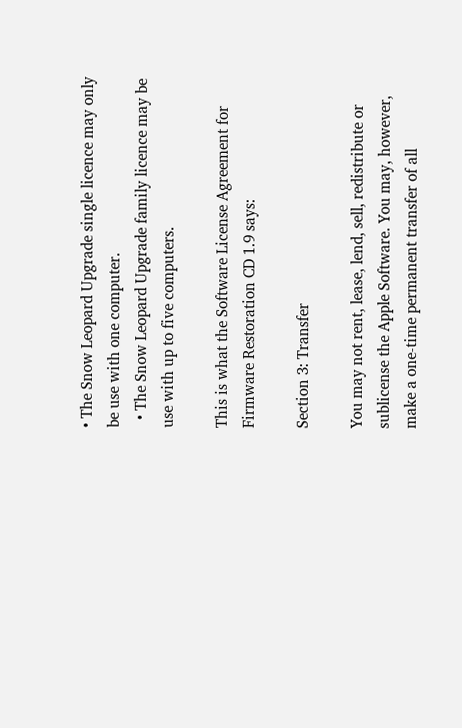• The Snow Leopard Upgrade single licence may only be use with one computer.
  • The Snow Leopard Upgrade family licence may be use with up to five computers.

This is what the Software License Agreement for Firmware Restoration CD 1.9 says:

Section 3: Transfer

You may not rent, lease, lend, sell, redistribute or sublicense the Apple Software. You may, however, make a one-time permanent transfer of all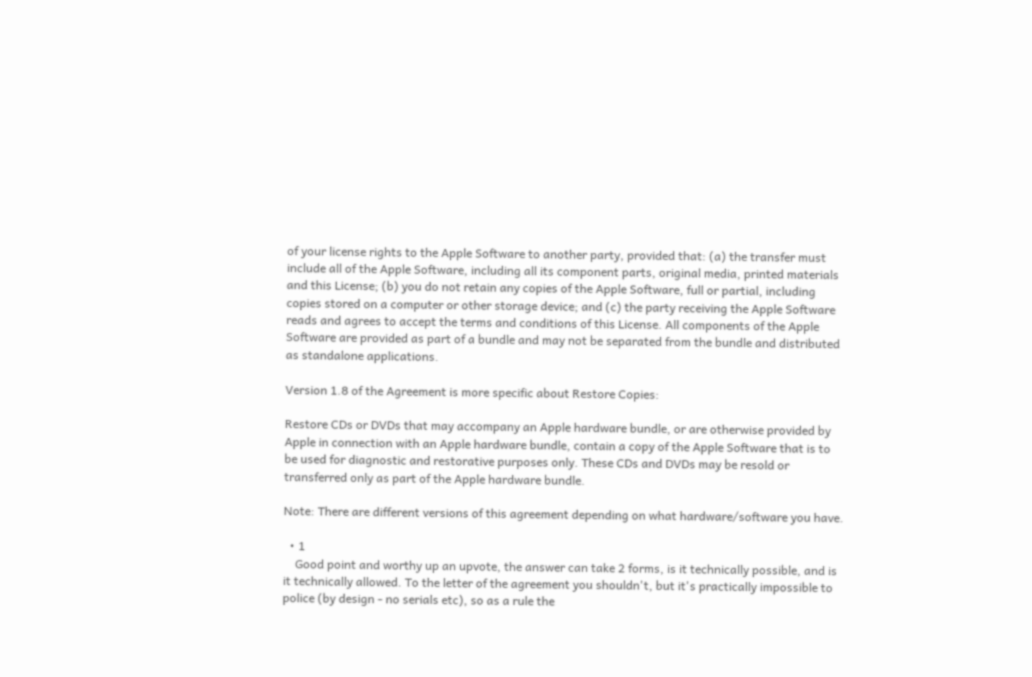of your license rights to the Apple Software to another party, provided that: (a) the transfer must include all of the Apple Software, including all its component parts, original media, printed materials and this License; (b) you do not retain any copies of the Apple Software, full or partial, including copies stored on a computer or other storage device; and (c) the party receiving the Apple Software reads and agrees to accept the terms and conditions of this License. All components of the Apple Software are provided as part of a bundle and may not be separated from the bundle and distributed as standalone applications.

Version 1.8 of the Agreement is more specific about Restore Copies:

Restore CDs or DVDs that may accompany an Apple hardware bundle, or are otherwise provided by Apple in connection with an Apple hardware bundle, contain a copy of the Apple Software that is to be used for diagnostic and restorative purposes only. These CDs and DVDs may be resold or transferred only as part of the Apple hardware bundle.

Note: There are different versions of this agreement depending on what hardware/software you have.

  • 1
    Good point and worthy up an upvote, the answer can take 2 forms, is it technically possible, and is it technically allowed. To the letter of the agreement you shouldn't, but it's practically impossible to police (by design - no serials etc), so as a rule the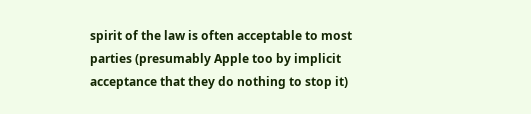spirit of the law is often acceptable to most parties (presumably Apple too by implicit acceptance that they do nothing to stop it)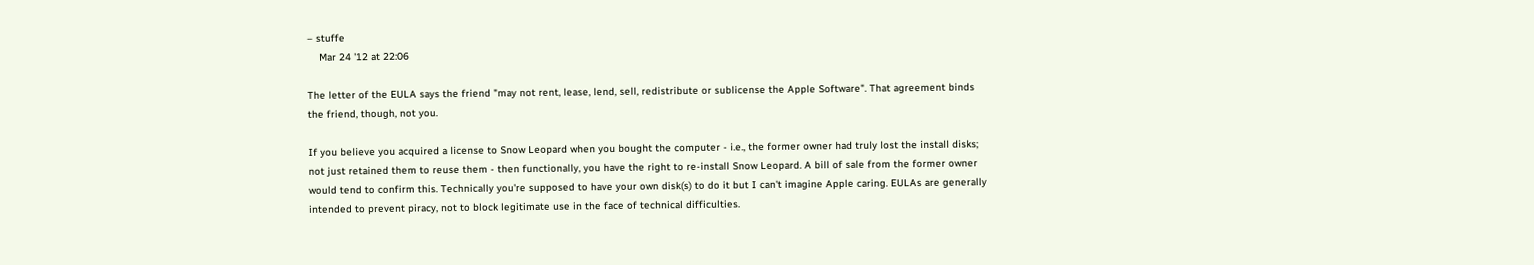– stuffe
    Mar 24 '12 at 22:06

The letter of the EULA says the friend "may not rent, lease, lend, sell, redistribute or sublicense the Apple Software". That agreement binds the friend, though, not you.

If you believe you acquired a license to Snow Leopard when you bought the computer - i.e., the former owner had truly lost the install disks; not just retained them to reuse them - then functionally, you have the right to re-install Snow Leopard. A bill of sale from the former owner would tend to confirm this. Technically you're supposed to have your own disk(s) to do it but I can't imagine Apple caring. EULAs are generally intended to prevent piracy, not to block legitimate use in the face of technical difficulties.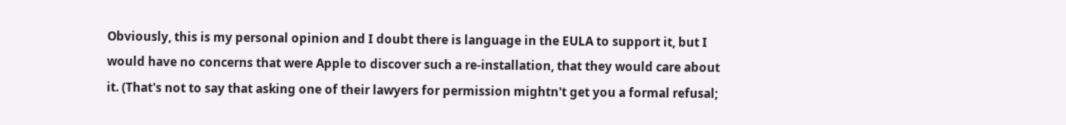Obviously, this is my personal opinion and I doubt there is language in the EULA to support it, but I would have no concerns that were Apple to discover such a re-installation, that they would care about it. (That's not to say that asking one of their lawyers for permission mightn't get you a formal refusal;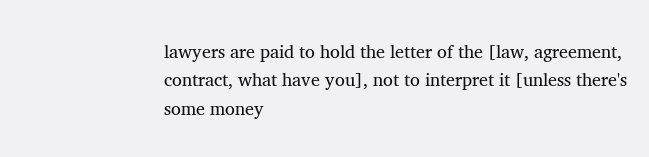lawyers are paid to hold the letter of the [law, agreement, contract, what have you], not to interpret it [unless there's some money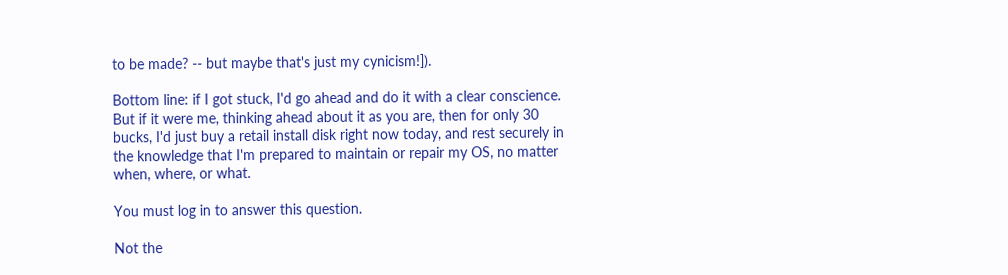to be made? -- but maybe that's just my cynicism!]).

Bottom line: if I got stuck, I'd go ahead and do it with a clear conscience. But if it were me, thinking ahead about it as you are, then for only 30 bucks, I'd just buy a retail install disk right now today, and rest securely in the knowledge that I'm prepared to maintain or repair my OS, no matter when, where, or what.

You must log in to answer this question.

Not the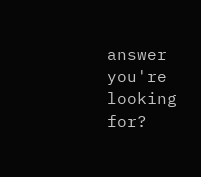answer you're looking for?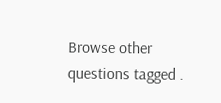Browse other questions tagged .